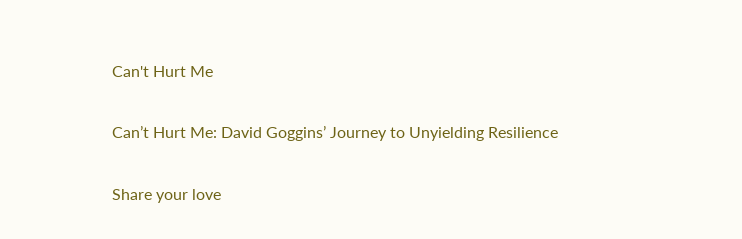Can't Hurt Me

Can’t Hurt Me: David Goggins’ Journey to Unyielding Resilience

Share your love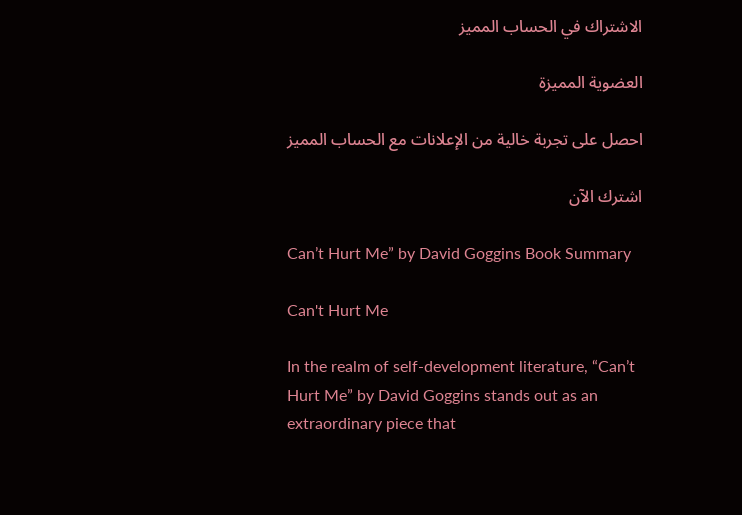الاشتراك في الحساب المميز

العضوية المميزة

احصل على تجربة خالية من الإعلانات مع الحساب المميز

اشترك الآن

Can’t Hurt Me” by David Goggins Book Summary

Can't Hurt Me

In the realm of self-development literature, “Can’t Hurt Me” by David Goggins stands out as an extraordinary piece that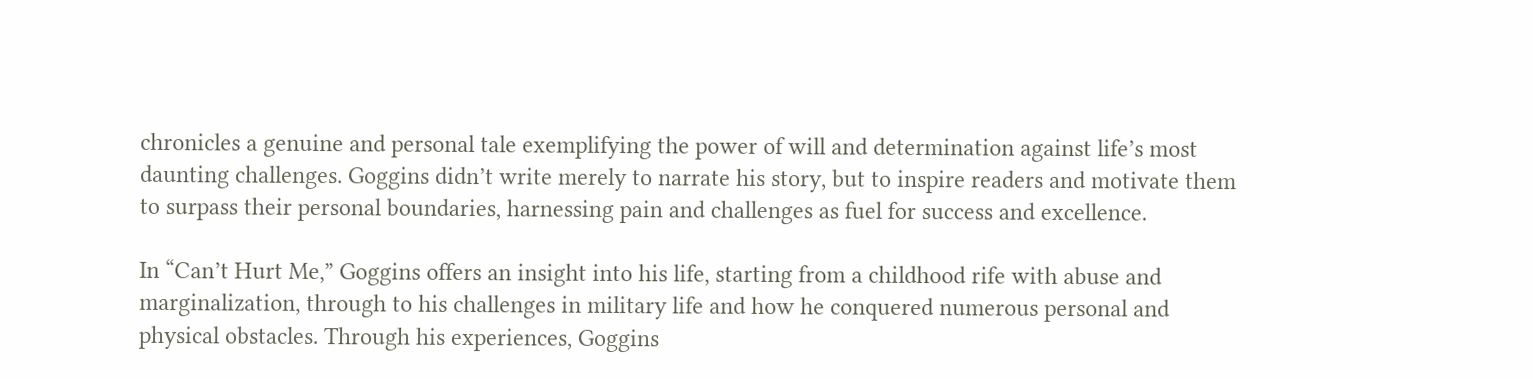chronicles a genuine and personal tale exemplifying the power of will and determination against life’s most daunting challenges. Goggins didn’t write merely to narrate his story, but to inspire readers and motivate them to surpass their personal boundaries, harnessing pain and challenges as fuel for success and excellence.

In “Can’t Hurt Me,” Goggins offers an insight into his life, starting from a childhood rife with abuse and marginalization, through to his challenges in military life and how he conquered numerous personal and physical obstacles. Through his experiences, Goggins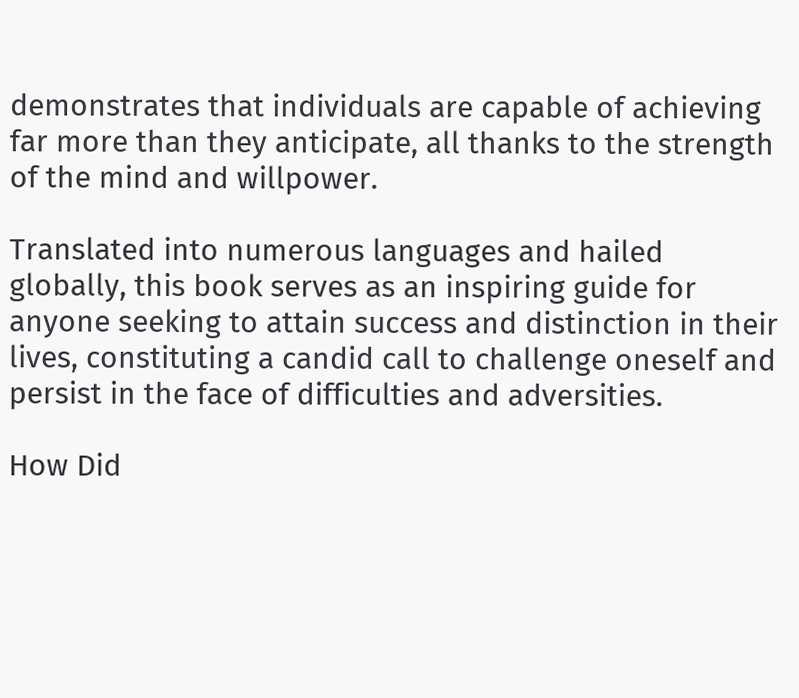demonstrates that individuals are capable of achieving far more than they anticipate, all thanks to the strength of the mind and willpower.

Translated into numerous languages and hailed globally, this book serves as an inspiring guide for anyone seeking to attain success and distinction in their lives, constituting a candid call to challenge oneself and persist in the face of difficulties and adversities.

How Did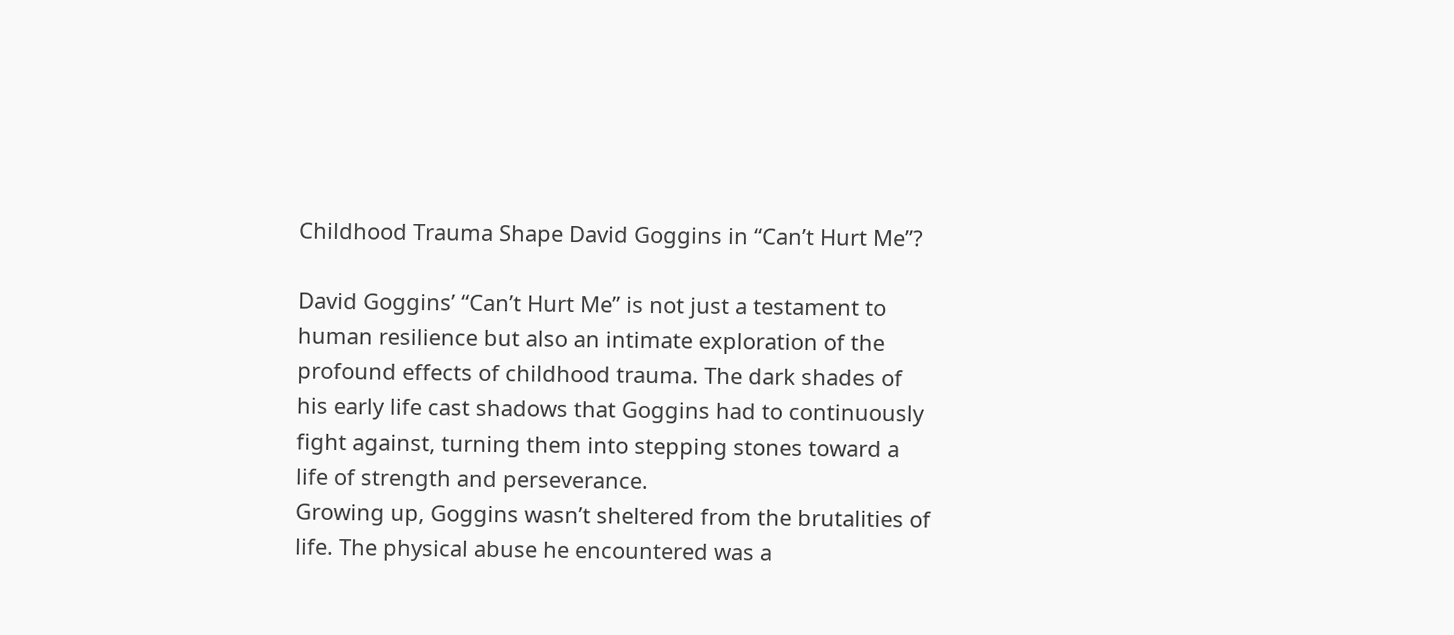Childhood Trauma Shape David Goggins in “Can’t Hurt Me”?

David Goggins’ “Can’t Hurt Me” is not just a testament to human resilience but also an intimate exploration of the profound effects of childhood trauma. The dark shades of his early life cast shadows that Goggins had to continuously fight against, turning them into stepping stones toward a life of strength and perseverance.
Growing up, Goggins wasn’t sheltered from the brutalities of life. The physical abuse he encountered was a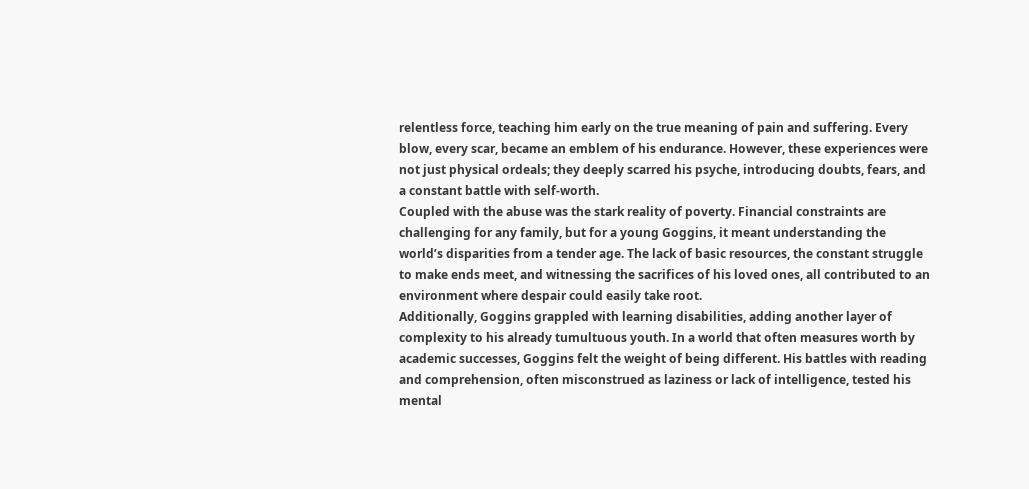relentless force, teaching him early on the true meaning of pain and suffering. Every blow, every scar, became an emblem of his endurance. However, these experiences were not just physical ordeals; they deeply scarred his psyche, introducing doubts, fears, and a constant battle with self-worth.
Coupled with the abuse was the stark reality of poverty. Financial constraints are challenging for any family, but for a young Goggins, it meant understanding the world’s disparities from a tender age. The lack of basic resources, the constant struggle to make ends meet, and witnessing the sacrifices of his loved ones, all contributed to an environment where despair could easily take root.
Additionally, Goggins grappled with learning disabilities, adding another layer of complexity to his already tumultuous youth. In a world that often measures worth by academic successes, Goggins felt the weight of being different. His battles with reading and comprehension, often misconstrued as laziness or lack of intelligence, tested his mental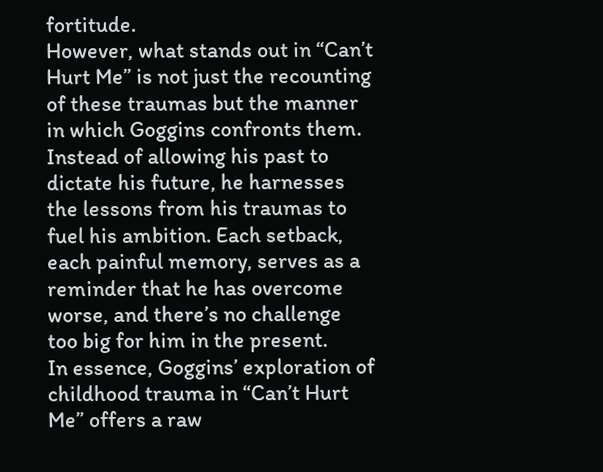fortitude.
However, what stands out in “Can’t Hurt Me” is not just the recounting of these traumas but the manner in which Goggins confronts them. Instead of allowing his past to dictate his future, he harnesses the lessons from his traumas to fuel his ambition. Each setback, each painful memory, serves as a reminder that he has overcome worse, and there’s no challenge too big for him in the present.
In essence, Goggins’ exploration of childhood trauma in “Can’t Hurt Me” offers a raw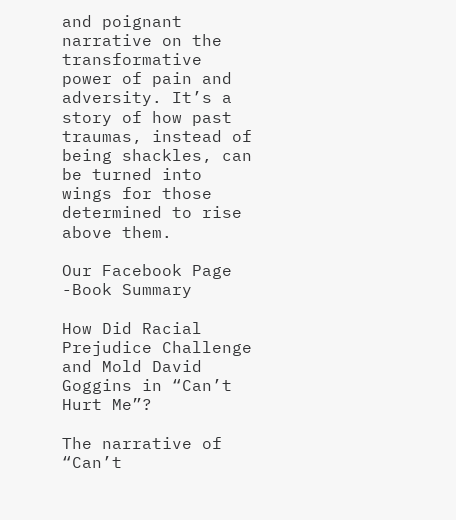and poignant narrative on the transformative power of pain and adversity. It’s a story of how past traumas, instead of being shackles, can be turned into wings for those determined to rise above them.

Our Facebook Page -Book Summary

How Did Racial Prejudice Challenge and Mold David Goggins in “Can’t Hurt Me”?

The narrative of “Can’t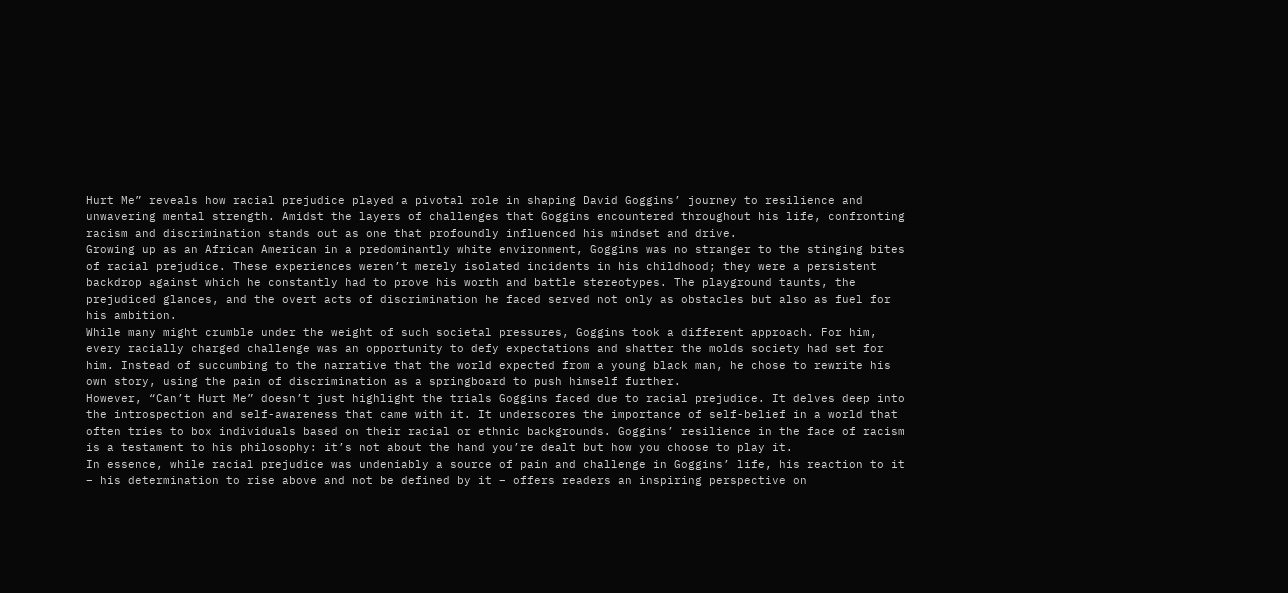Hurt Me” reveals how racial prejudice played a pivotal role in shaping David Goggins’ journey to resilience and unwavering mental strength. Amidst the layers of challenges that Goggins encountered throughout his life, confronting racism and discrimination stands out as one that profoundly influenced his mindset and drive.
Growing up as an African American in a predominantly white environment, Goggins was no stranger to the stinging bites of racial prejudice. These experiences weren’t merely isolated incidents in his childhood; they were a persistent backdrop against which he constantly had to prove his worth and battle stereotypes. The playground taunts, the prejudiced glances, and the overt acts of discrimination he faced served not only as obstacles but also as fuel for his ambition.
While many might crumble under the weight of such societal pressures, Goggins took a different approach. For him, every racially charged challenge was an opportunity to defy expectations and shatter the molds society had set for him. Instead of succumbing to the narrative that the world expected from a young black man, he chose to rewrite his own story, using the pain of discrimination as a springboard to push himself further.
However, “Can’t Hurt Me” doesn’t just highlight the trials Goggins faced due to racial prejudice. It delves deep into the introspection and self-awareness that came with it. It underscores the importance of self-belief in a world that often tries to box individuals based on their racial or ethnic backgrounds. Goggins’ resilience in the face of racism is a testament to his philosophy: it’s not about the hand you’re dealt but how you choose to play it.
In essence, while racial prejudice was undeniably a source of pain and challenge in Goggins’ life, his reaction to it – his determination to rise above and not be defined by it – offers readers an inspiring perspective on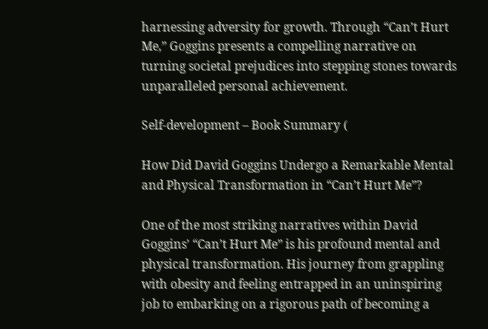harnessing adversity for growth. Through “Can’t Hurt Me,” Goggins presents a compelling narrative on turning societal prejudices into stepping stones towards unparalleled personal achievement.

Self-development – Book Summary (

How Did David Goggins Undergo a Remarkable Mental and Physical Transformation in “Can’t Hurt Me”?

One of the most striking narratives within David Goggins’ “Can’t Hurt Me” is his profound mental and physical transformation. His journey from grappling with obesity and feeling entrapped in an uninspiring job to embarking on a rigorous path of becoming a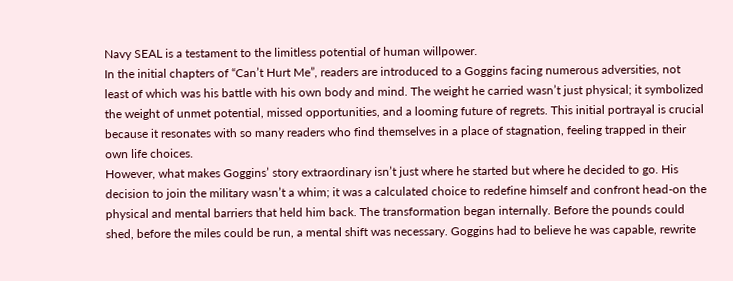Navy SEAL is a testament to the limitless potential of human willpower.
In the initial chapters of “Can’t Hurt Me”, readers are introduced to a Goggins facing numerous adversities, not least of which was his battle with his own body and mind. The weight he carried wasn’t just physical; it symbolized the weight of unmet potential, missed opportunities, and a looming future of regrets. This initial portrayal is crucial because it resonates with so many readers who find themselves in a place of stagnation, feeling trapped in their own life choices.
However, what makes Goggins’ story extraordinary isn’t just where he started but where he decided to go. His decision to join the military wasn’t a whim; it was a calculated choice to redefine himself and confront head-on the physical and mental barriers that held him back. The transformation began internally. Before the pounds could shed, before the miles could be run, a mental shift was necessary. Goggins had to believe he was capable, rewrite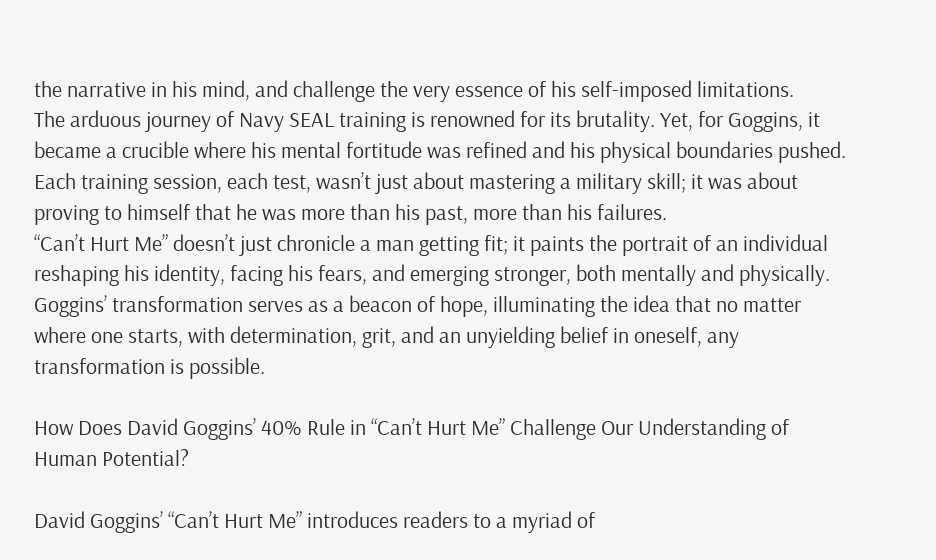the narrative in his mind, and challenge the very essence of his self-imposed limitations.
The arduous journey of Navy SEAL training is renowned for its brutality. Yet, for Goggins, it became a crucible where his mental fortitude was refined and his physical boundaries pushed. Each training session, each test, wasn’t just about mastering a military skill; it was about proving to himself that he was more than his past, more than his failures.
“Can’t Hurt Me” doesn’t just chronicle a man getting fit; it paints the portrait of an individual reshaping his identity, facing his fears, and emerging stronger, both mentally and physically. Goggins’ transformation serves as a beacon of hope, illuminating the idea that no matter where one starts, with determination, grit, and an unyielding belief in oneself, any transformation is possible.

How Does David Goggins’ 40% Rule in “Can’t Hurt Me” Challenge Our Understanding of Human Potential?

David Goggins’ “Can’t Hurt Me” introduces readers to a myriad of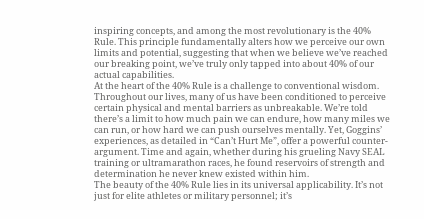inspiring concepts, and among the most revolutionary is the 40% Rule. This principle fundamentally alters how we perceive our own limits and potential, suggesting that when we believe we’ve reached our breaking point, we’ve truly only tapped into about 40% of our actual capabilities.
At the heart of the 40% Rule is a challenge to conventional wisdom. Throughout our lives, many of us have been conditioned to perceive certain physical and mental barriers as unbreakable. We’re told there’s a limit to how much pain we can endure, how many miles we can run, or how hard we can push ourselves mentally. Yet, Goggins’ experiences, as detailed in “Can’t Hurt Me”, offer a powerful counter-argument. Time and again, whether during his grueling Navy SEAL training or ultramarathon races, he found reservoirs of strength and determination he never knew existed within him.
The beauty of the 40% Rule lies in its universal applicability. It’s not just for elite athletes or military personnel; it’s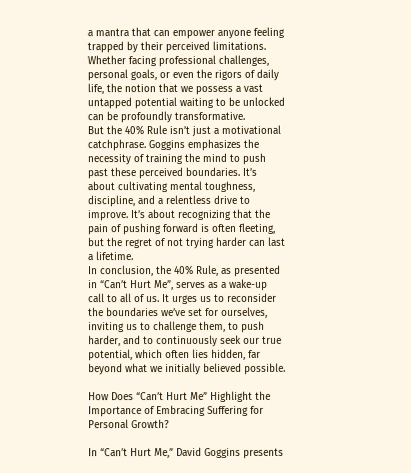a mantra that can empower anyone feeling trapped by their perceived limitations. Whether facing professional challenges, personal goals, or even the rigors of daily life, the notion that we possess a vast untapped potential waiting to be unlocked can be profoundly transformative.
But the 40% Rule isn’t just a motivational catchphrase. Goggins emphasizes the necessity of training the mind to push past these perceived boundaries. It’s about cultivating mental toughness, discipline, and a relentless drive to improve. It’s about recognizing that the pain of pushing forward is often fleeting, but the regret of not trying harder can last a lifetime.
In conclusion, the 40% Rule, as presented in “Can’t Hurt Me”, serves as a wake-up call to all of us. It urges us to reconsider the boundaries we’ve set for ourselves, inviting us to challenge them, to push harder, and to continuously seek our true potential, which often lies hidden, far beyond what we initially believed possible.

How Does “Can’t Hurt Me” Highlight the Importance of Embracing Suffering for Personal Growth?

In “Can’t Hurt Me,” David Goggins presents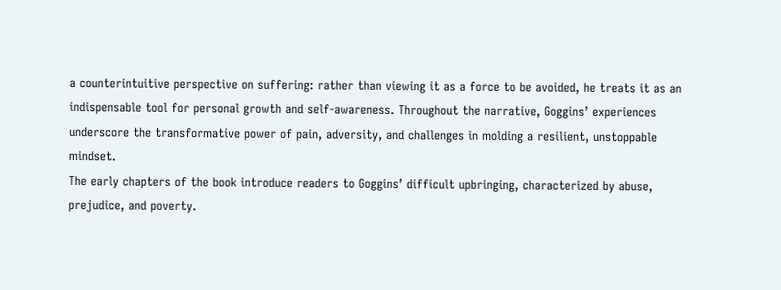a counterintuitive perspective on suffering: rather than viewing it as a force to be avoided, he treats it as an indispensable tool for personal growth and self-awareness. Throughout the narrative, Goggins’ experiences underscore the transformative power of pain, adversity, and challenges in molding a resilient, unstoppable mindset.
The early chapters of the book introduce readers to Goggins’ difficult upbringing, characterized by abuse, prejudice, and poverty.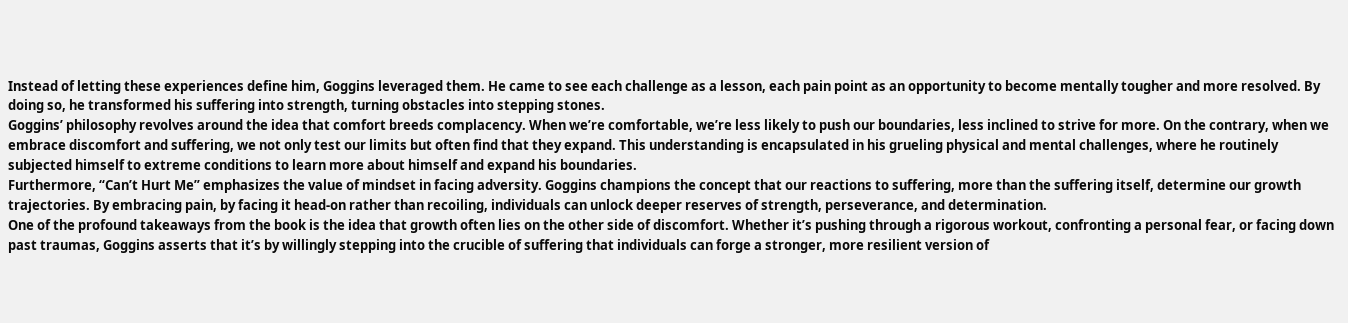Instead of letting these experiences define him, Goggins leveraged them. He came to see each challenge as a lesson, each pain point as an opportunity to become mentally tougher and more resolved. By doing so, he transformed his suffering into strength, turning obstacles into stepping stones.
Goggins’ philosophy revolves around the idea that comfort breeds complacency. When we’re comfortable, we’re less likely to push our boundaries, less inclined to strive for more. On the contrary, when we embrace discomfort and suffering, we not only test our limits but often find that they expand. This understanding is encapsulated in his grueling physical and mental challenges, where he routinely subjected himself to extreme conditions to learn more about himself and expand his boundaries.
Furthermore, “Can’t Hurt Me” emphasizes the value of mindset in facing adversity. Goggins champions the concept that our reactions to suffering, more than the suffering itself, determine our growth trajectories. By embracing pain, by facing it head-on rather than recoiling, individuals can unlock deeper reserves of strength, perseverance, and determination.
One of the profound takeaways from the book is the idea that growth often lies on the other side of discomfort. Whether it’s pushing through a rigorous workout, confronting a personal fear, or facing down past traumas, Goggins asserts that it’s by willingly stepping into the crucible of suffering that individuals can forge a stronger, more resilient version of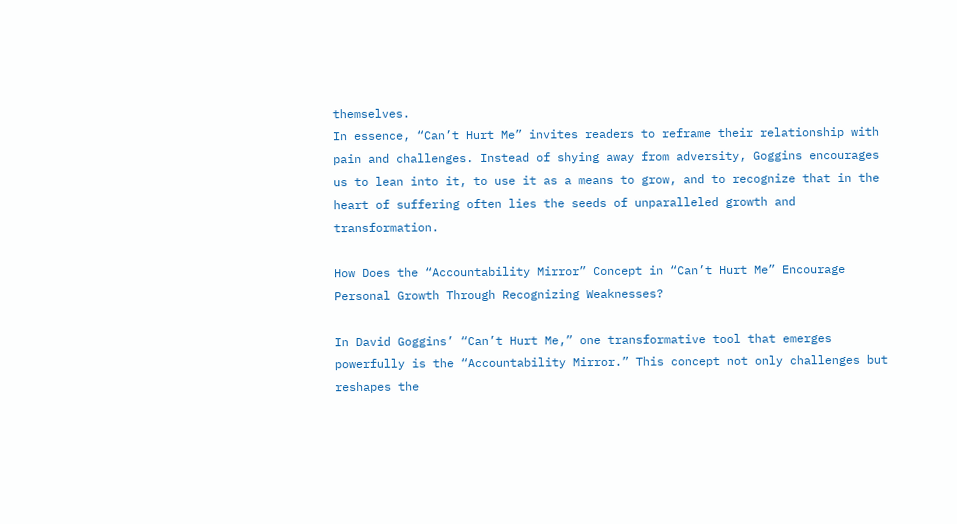themselves.
In essence, “Can’t Hurt Me” invites readers to reframe their relationship with pain and challenges. Instead of shying away from adversity, Goggins encourages us to lean into it, to use it as a means to grow, and to recognize that in the heart of suffering often lies the seeds of unparalleled growth and transformation.

How Does the “Accountability Mirror” Concept in “Can’t Hurt Me” Encourage Personal Growth Through Recognizing Weaknesses?

In David Goggins’ “Can’t Hurt Me,” one transformative tool that emerges powerfully is the “Accountability Mirror.” This concept not only challenges but reshapes the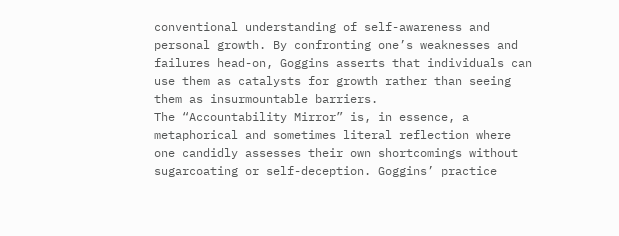conventional understanding of self-awareness and personal growth. By confronting one’s weaknesses and failures head-on, Goggins asserts that individuals can use them as catalysts for growth rather than seeing them as insurmountable barriers.
The “Accountability Mirror” is, in essence, a metaphorical and sometimes literal reflection where one candidly assesses their own shortcomings without sugarcoating or self-deception. Goggins’ practice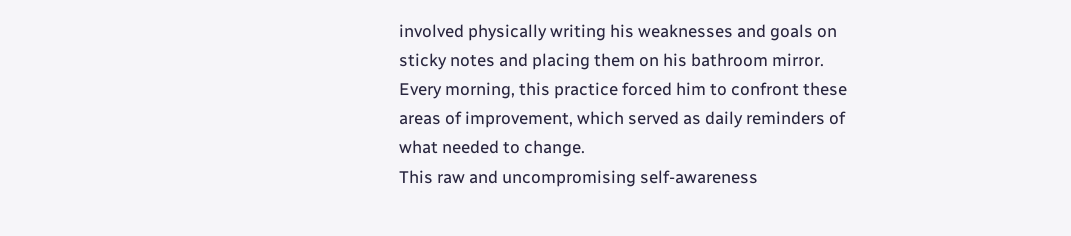involved physically writing his weaknesses and goals on sticky notes and placing them on his bathroom mirror. Every morning, this practice forced him to confront these areas of improvement, which served as daily reminders of what needed to change.
This raw and uncompromising self-awareness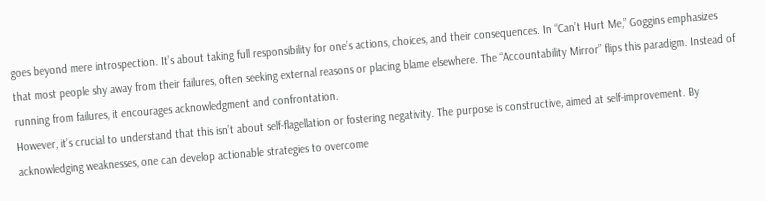goes beyond mere introspection. It’s about taking full responsibility for one’s actions, choices, and their consequences. In “Can’t Hurt Me,” Goggins emphasizes that most people shy away from their failures, often seeking external reasons or placing blame elsewhere. The “Accountability Mirror” flips this paradigm. Instead of running from failures, it encourages acknowledgment and confrontation.
However, it’s crucial to understand that this isn’t about self-flagellation or fostering negativity. The purpose is constructive, aimed at self-improvement. By acknowledging weaknesses, one can develop actionable strategies to overcome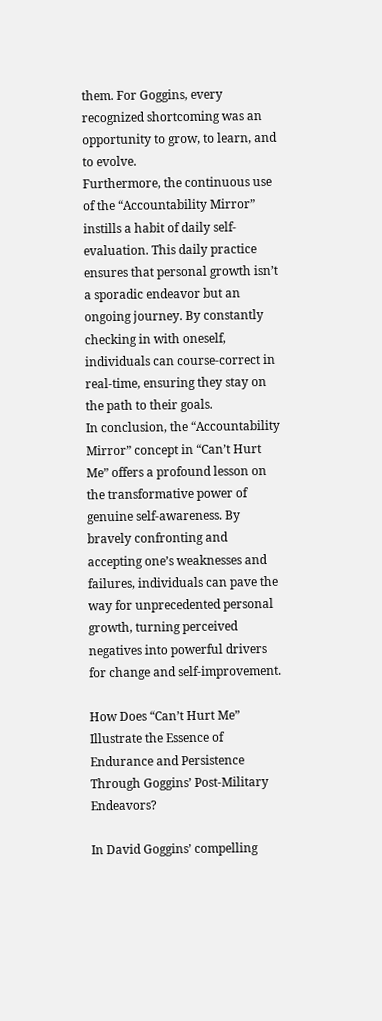them. For Goggins, every recognized shortcoming was an opportunity to grow, to learn, and to evolve.
Furthermore, the continuous use of the “Accountability Mirror” instills a habit of daily self-evaluation. This daily practice ensures that personal growth isn’t a sporadic endeavor but an ongoing journey. By constantly checking in with oneself, individuals can course-correct in real-time, ensuring they stay on the path to their goals.
In conclusion, the “Accountability Mirror” concept in “Can’t Hurt Me” offers a profound lesson on the transformative power of genuine self-awareness. By bravely confronting and accepting one’s weaknesses and failures, individuals can pave the way for unprecedented personal growth, turning perceived negatives into powerful drivers for change and self-improvement.

How Does “Can’t Hurt Me” Illustrate the Essence of Endurance and Persistence Through Goggins’ Post-Military Endeavors?

In David Goggins’ compelling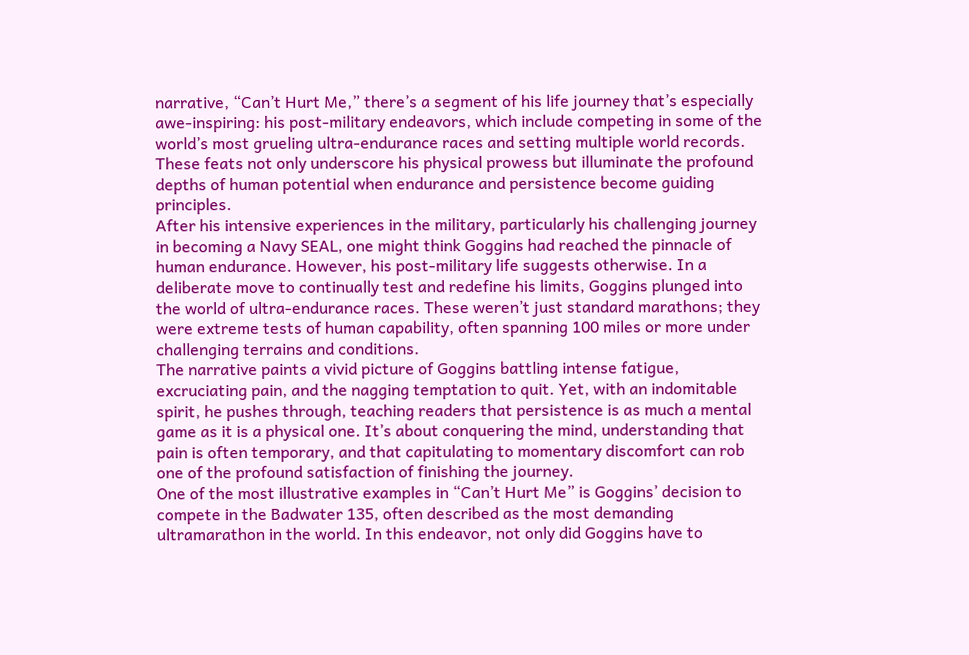narrative, “Can’t Hurt Me,” there’s a segment of his life journey that’s especially awe-inspiring: his post-military endeavors, which include competing in some of the world’s most grueling ultra-endurance races and setting multiple world records. These feats not only underscore his physical prowess but illuminate the profound depths of human potential when endurance and persistence become guiding principles.
After his intensive experiences in the military, particularly his challenging journey in becoming a Navy SEAL, one might think Goggins had reached the pinnacle of human endurance. However, his post-military life suggests otherwise. In a deliberate move to continually test and redefine his limits, Goggins plunged into the world of ultra-endurance races. These weren’t just standard marathons; they were extreme tests of human capability, often spanning 100 miles or more under challenging terrains and conditions.
The narrative paints a vivid picture of Goggins battling intense fatigue, excruciating pain, and the nagging temptation to quit. Yet, with an indomitable spirit, he pushes through, teaching readers that persistence is as much a mental game as it is a physical one. It’s about conquering the mind, understanding that pain is often temporary, and that capitulating to momentary discomfort can rob one of the profound satisfaction of finishing the journey.
One of the most illustrative examples in “Can’t Hurt Me” is Goggins’ decision to compete in the Badwater 135, often described as the most demanding ultramarathon in the world. In this endeavor, not only did Goggins have to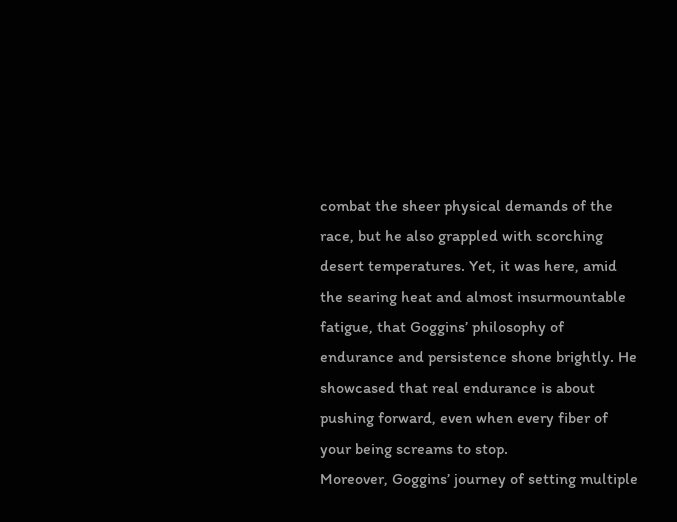combat the sheer physical demands of the race, but he also grappled with scorching desert temperatures. Yet, it was here, amid the searing heat and almost insurmountable fatigue, that Goggins’ philosophy of endurance and persistence shone brightly. He showcased that real endurance is about pushing forward, even when every fiber of your being screams to stop.
Moreover, Goggins’ journey of setting multiple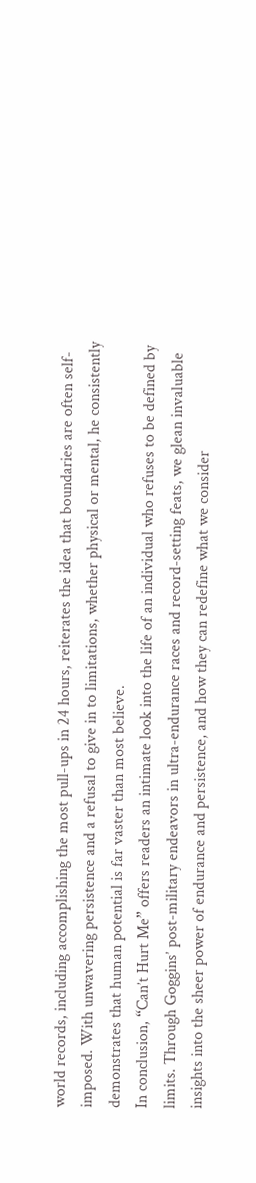world records, including accomplishing the most pull-ups in 24 hours, reiterates the idea that boundaries are often self-imposed. With unwavering persistence and a refusal to give in to limitations, whether physical or mental, he consistently demonstrates that human potential is far vaster than most believe.
In conclusion, “Can’t Hurt Me” offers readers an intimate look into the life of an individual who refuses to be defined by limits. Through Goggins’ post-military endeavors in ultra-endurance races and record-setting feats, we glean invaluable insights into the sheer power of endurance and persistence, and how they can redefine what we consider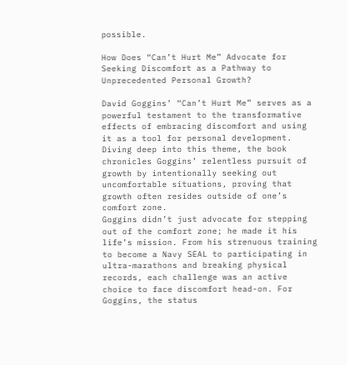possible.

How Does “Can’t Hurt Me” Advocate for Seeking Discomfort as a Pathway to Unprecedented Personal Growth?

David Goggins’ “Can’t Hurt Me” serves as a powerful testament to the transformative effects of embracing discomfort and using it as a tool for personal development. Diving deep into this theme, the book chronicles Goggins’ relentless pursuit of growth by intentionally seeking out uncomfortable situations, proving that growth often resides outside of one’s comfort zone.
Goggins didn’t just advocate for stepping out of the comfort zone; he made it his life’s mission. From his strenuous training to become a Navy SEAL to participating in ultra-marathons and breaking physical records, each challenge was an active choice to face discomfort head-on. For Goggins, the status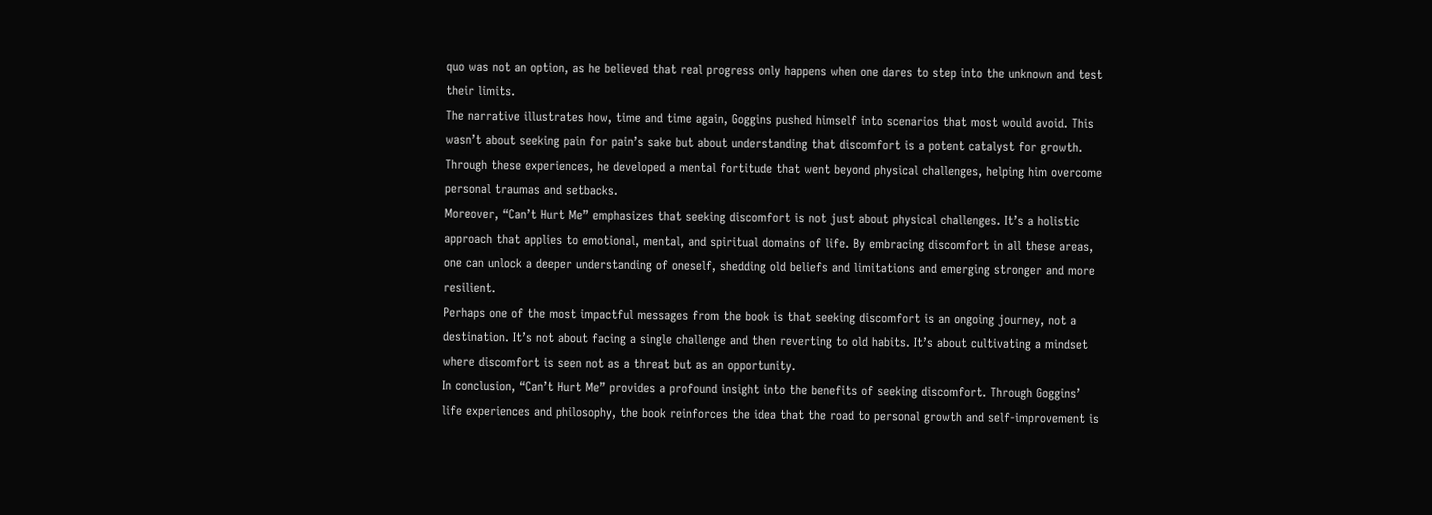quo was not an option, as he believed that real progress only happens when one dares to step into the unknown and test their limits.
The narrative illustrates how, time and time again, Goggins pushed himself into scenarios that most would avoid. This wasn’t about seeking pain for pain’s sake but about understanding that discomfort is a potent catalyst for growth. Through these experiences, he developed a mental fortitude that went beyond physical challenges, helping him overcome personal traumas and setbacks.
Moreover, “Can’t Hurt Me” emphasizes that seeking discomfort is not just about physical challenges. It’s a holistic approach that applies to emotional, mental, and spiritual domains of life. By embracing discomfort in all these areas, one can unlock a deeper understanding of oneself, shedding old beliefs and limitations and emerging stronger and more resilient.
Perhaps one of the most impactful messages from the book is that seeking discomfort is an ongoing journey, not a destination. It’s not about facing a single challenge and then reverting to old habits. It’s about cultivating a mindset where discomfort is seen not as a threat but as an opportunity.
In conclusion, “Can’t Hurt Me” provides a profound insight into the benefits of seeking discomfort. Through Goggins’ life experiences and philosophy, the book reinforces the idea that the road to personal growth and self-improvement is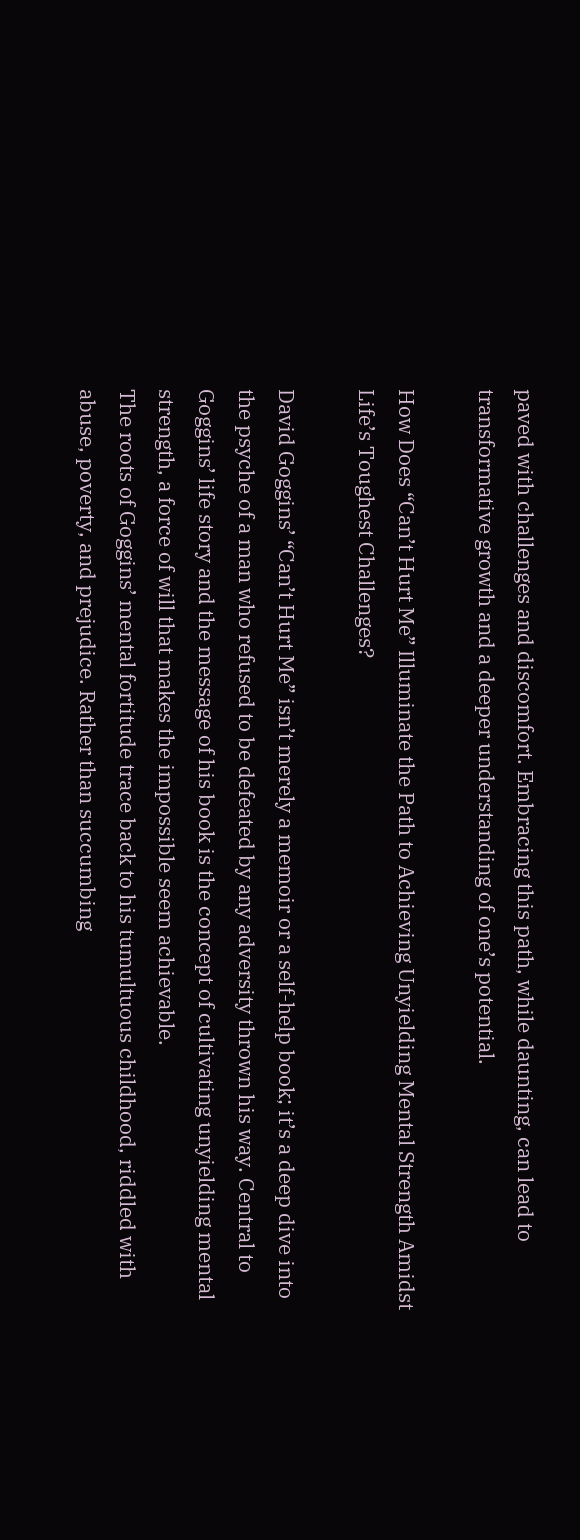paved with challenges and discomfort. Embracing this path, while daunting, can lead to transformative growth and a deeper understanding of one’s potential.

How Does “Can’t Hurt Me” Illuminate the Path to Achieving Unyielding Mental Strength Amidst Life’s Toughest Challenges?

David Goggins’ “Can’t Hurt Me” isn’t merely a memoir or a self-help book; it’s a deep dive into the psyche of a man who refused to be defeated by any adversity thrown his way. Central to Goggins’ life story and the message of his book is the concept of cultivating unyielding mental strength, a force of will that makes the impossible seem achievable.
The roots of Goggins’ mental fortitude trace back to his tumultuous childhood, riddled with abuse, poverty, and prejudice. Rather than succumbing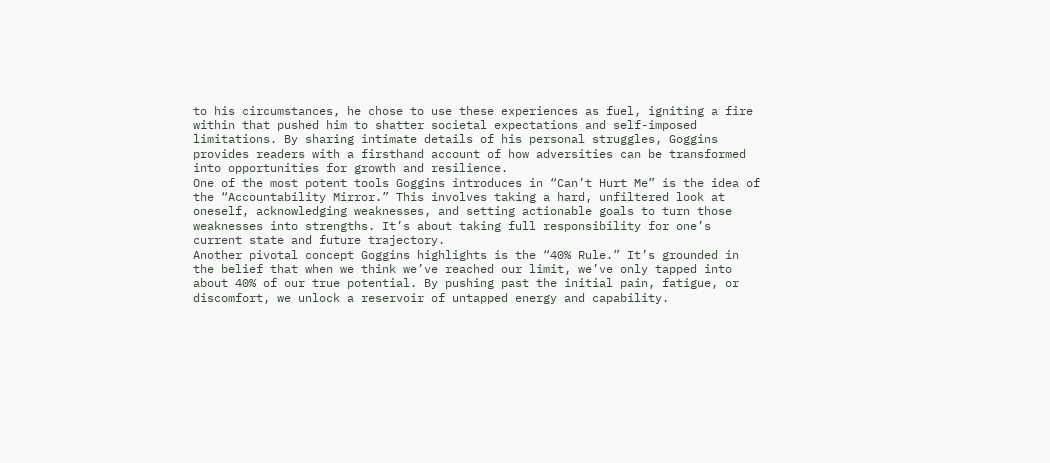to his circumstances, he chose to use these experiences as fuel, igniting a fire within that pushed him to shatter societal expectations and self-imposed limitations. By sharing intimate details of his personal struggles, Goggins provides readers with a firsthand account of how adversities can be transformed into opportunities for growth and resilience.
One of the most potent tools Goggins introduces in “Can’t Hurt Me” is the idea of the “Accountability Mirror.” This involves taking a hard, unfiltered look at oneself, acknowledging weaknesses, and setting actionable goals to turn those weaknesses into strengths. It’s about taking full responsibility for one’s current state and future trajectory.
Another pivotal concept Goggins highlights is the “40% Rule.” It’s grounded in the belief that when we think we’ve reached our limit, we’ve only tapped into about 40% of our true potential. By pushing past the initial pain, fatigue, or discomfort, we unlock a reservoir of untapped energy and capability.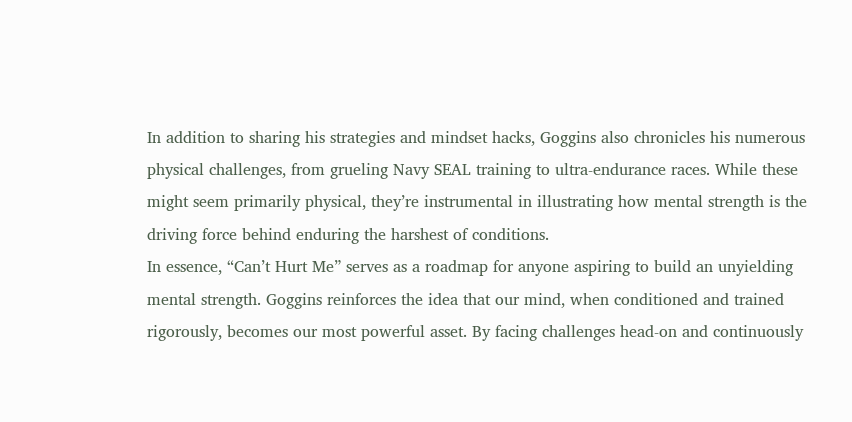In addition to sharing his strategies and mindset hacks, Goggins also chronicles his numerous physical challenges, from grueling Navy SEAL training to ultra-endurance races. While these might seem primarily physical, they’re instrumental in illustrating how mental strength is the driving force behind enduring the harshest of conditions.
In essence, “Can’t Hurt Me” serves as a roadmap for anyone aspiring to build an unyielding mental strength. Goggins reinforces the idea that our mind, when conditioned and trained rigorously, becomes our most powerful asset. By facing challenges head-on and continuously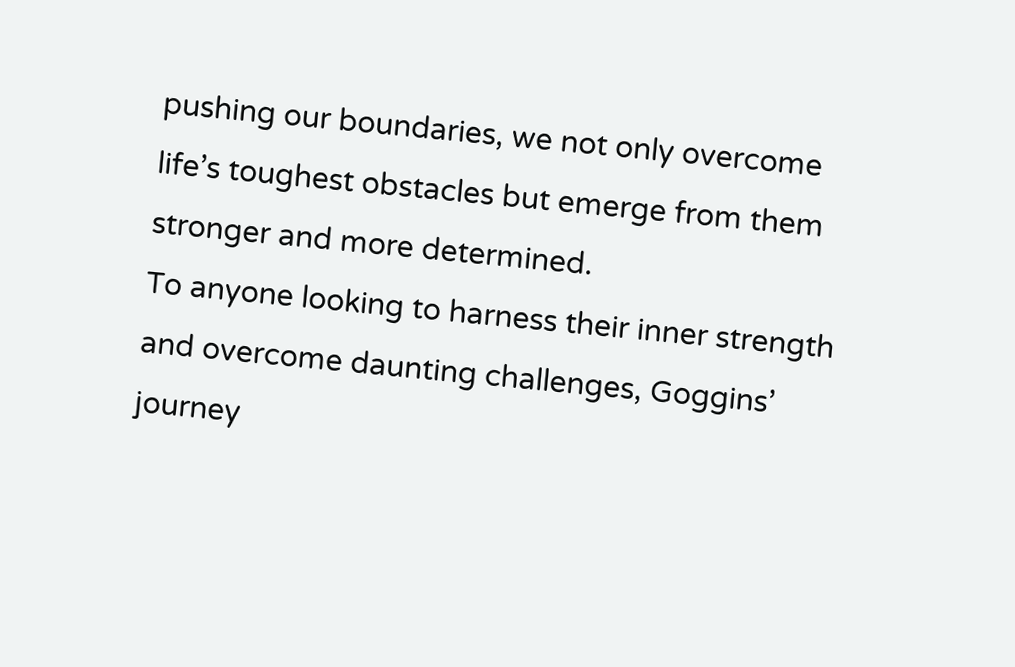pushing our boundaries, we not only overcome life’s toughest obstacles but emerge from them stronger and more determined.
To anyone looking to harness their inner strength and overcome daunting challenges, Goggins’ journey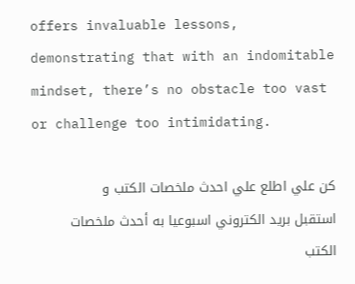offers invaluable lessons, demonstrating that with an indomitable mindset, there’s no obstacle too vast or challenge too intimidating.

كن علي اطلع علي احدث ملخصات الكتب و استقبل بريد الكتروني اسبوعيا به أحدث ملخصات الكتب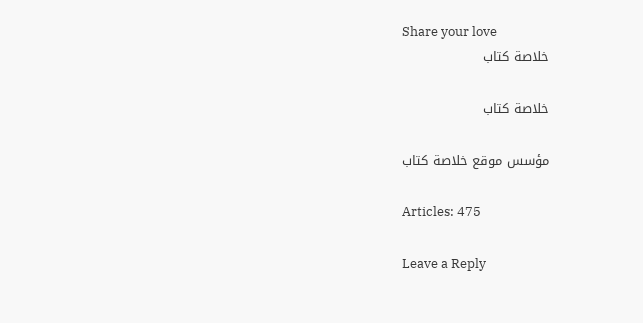Share your love
خلاصة كتاب

خلاصة كتاب

مؤسس موقع خلاصة كتاب

Articles: 475

Leave a Reply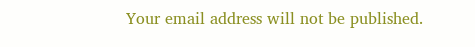Your email address will not be published.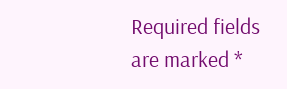Required fields are marked *